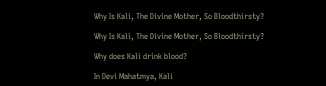Why Is Kali, The Divine Mother, So Bloodthirsty?

Why Is Kali, The Divine Mother, So Bloodthirsty?

Why does Kali drink blood?

In Devi Mahatmya, Kali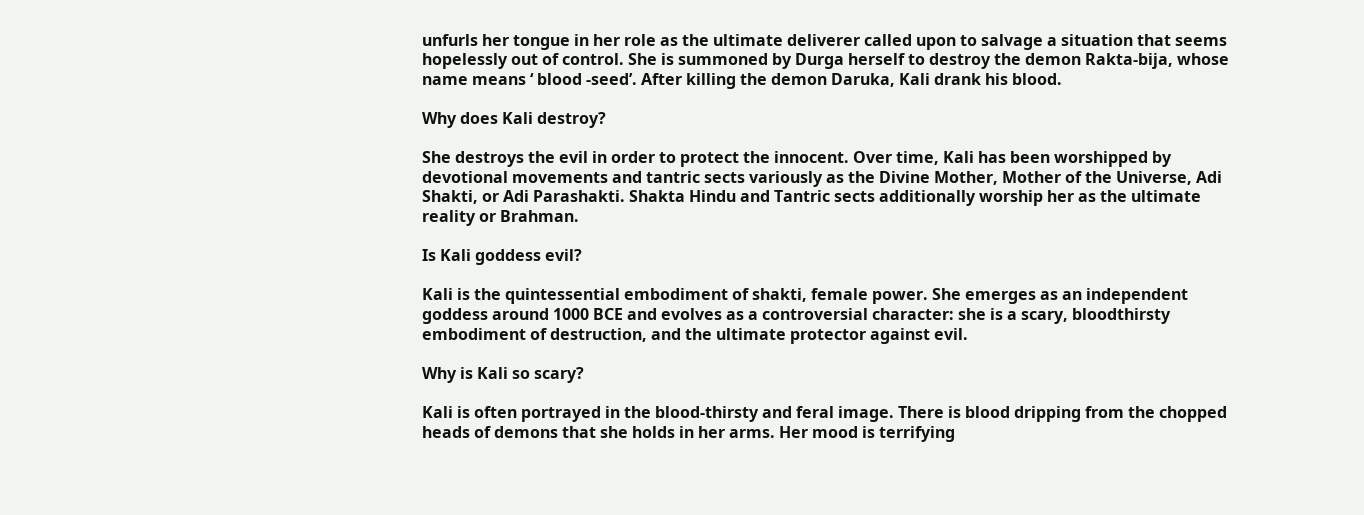unfurls her tongue in her role as the ultimate deliverer called upon to salvage a situation that seems hopelessly out of control. She is summoned by Durga herself to destroy the demon Rakta-bija, whose name means ‘ blood -seed’. After killing the demon Daruka, Kali drank his blood.

Why does Kali destroy?

She destroys the evil in order to protect the innocent. Over time, Kali has been worshipped by devotional movements and tantric sects variously as the Divine Mother, Mother of the Universe, Adi Shakti, or Adi Parashakti. Shakta Hindu and Tantric sects additionally worship her as the ultimate reality or Brahman.

Is Kali goddess evil?

Kali is the quintessential embodiment of shakti, female power. She emerges as an independent goddess around 1000 BCE and evolves as a controversial character: she is a scary, bloodthirsty embodiment of destruction, and the ultimate protector against evil.

Why is Kali so scary?

Kali is often portrayed in the blood-thirsty and feral image. There is blood dripping from the chopped heads of demons that she holds in her arms. Her mood is terrifying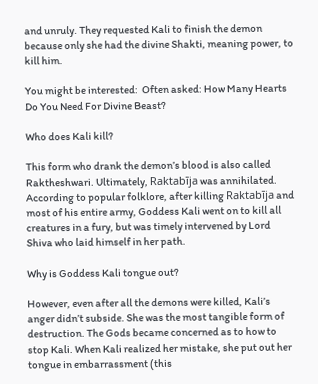and unruly. They requested Kali to finish the demon because only she had the divine Shakti, meaning power, to kill him.

You might be interested:  Often asked: How Many Hearts Do You Need For Divine Beast?

Who does Kali kill?

This form who drank the demon’s blood is also called Raktheshwari. Ultimately, Raktabīja was annihilated. According to popular folklore, after killing Raktabīja and most of his entire army, Goddess Kali went on to kill all creatures in a fury, but was timely intervened by Lord Shiva who laid himself in her path.

Why is Goddess Kali tongue out?

However, even after all the demons were killed, Kali’s anger didn’t subside. She was the most tangible form of destruction. The Gods became concerned as to how to stop Kali. When Kali realized her mistake, she put out her tongue in embarrassment (this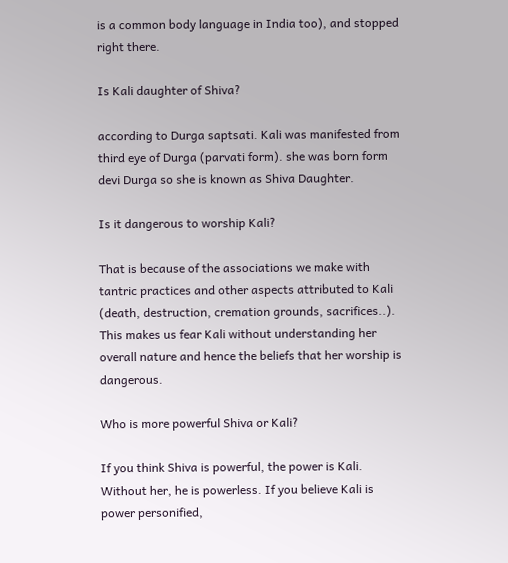is a common body language in India too), and stopped right there.

Is Kali daughter of Shiva?

according to Durga saptsati. Kali was manifested from third eye of Durga (parvati form). she was born form devi Durga so she is known as Shiva Daughter.

Is it dangerous to worship Kali?

That is because of the associations we make with tantric practices and other aspects attributed to Kali (death, destruction, cremation grounds, sacrifices..). This makes us fear Kali without understanding her overall nature and hence the beliefs that her worship is dangerous.

Who is more powerful Shiva or Kali?

If you think Shiva is powerful, the power is Kali. Without her, he is powerless. If you believe Kali is power personified,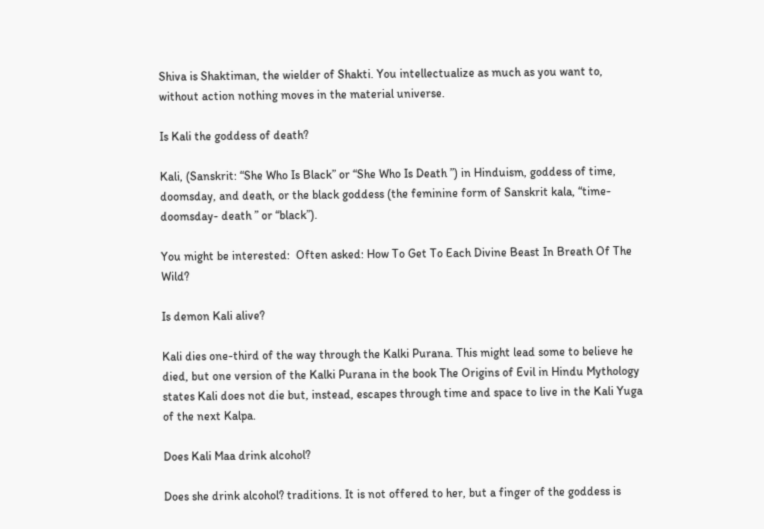Shiva is Shaktiman, the wielder of Shakti. You intellectualize as much as you want to, without action nothing moves in the material universe.

Is Kali the goddess of death?

Kali, (Sanskrit: “She Who Is Black” or “She Who Is Death ”) in Hinduism, goddess of time, doomsday, and death, or the black goddess (the feminine form of Sanskrit kala, “time-doomsday- death ” or “black”).

You might be interested:  Often asked: How To Get To Each Divine Beast In Breath Of The Wild?

Is demon Kali alive?

Kali dies one-third of the way through the Kalki Purana. This might lead some to believe he died, but one version of the Kalki Purana in the book The Origins of Evil in Hindu Mythology states Kali does not die but, instead, escapes through time and space to live in the Kali Yuga of the next Kalpa.

Does Kali Maa drink alcohol?

Does she drink alcohol? traditions. It is not offered to her, but a finger of the goddess is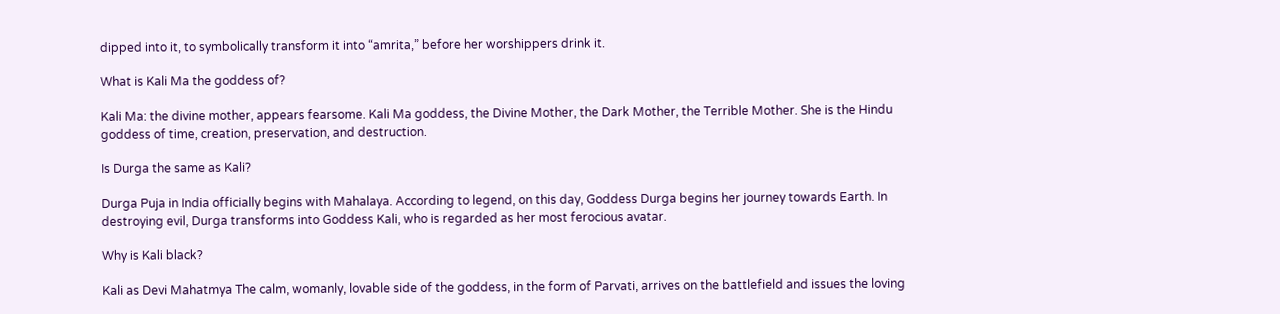dipped into it, to symbolically transform it into “amrita,” before her worshippers drink it.

What is Kali Ma the goddess of?

Kali Ma: the divine mother, appears fearsome. Kali Ma goddess, the Divine Mother, the Dark Mother, the Terrible Mother. She is the Hindu goddess of time, creation, preservation, and destruction.

Is Durga the same as Kali?

Durga Puja in India officially begins with Mahalaya. According to legend, on this day, Goddess Durga begins her journey towards Earth. In destroying evil, Durga transforms into Goddess Kali, who is regarded as her most ferocious avatar.

Why is Kali black?

Kali as Devi Mahatmya The calm, womanly, lovable side of the goddess, in the form of Parvati, arrives on the battlefield and issues the loving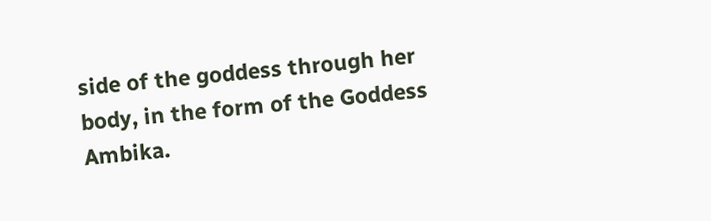side of the goddess through her body, in the form of the Goddess Ambika.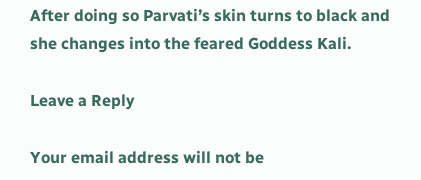After doing so Parvati’s skin turns to black and she changes into the feared Goddess Kali.

Leave a Reply

Your email address will not be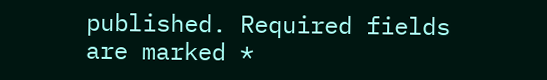published. Required fields are marked *